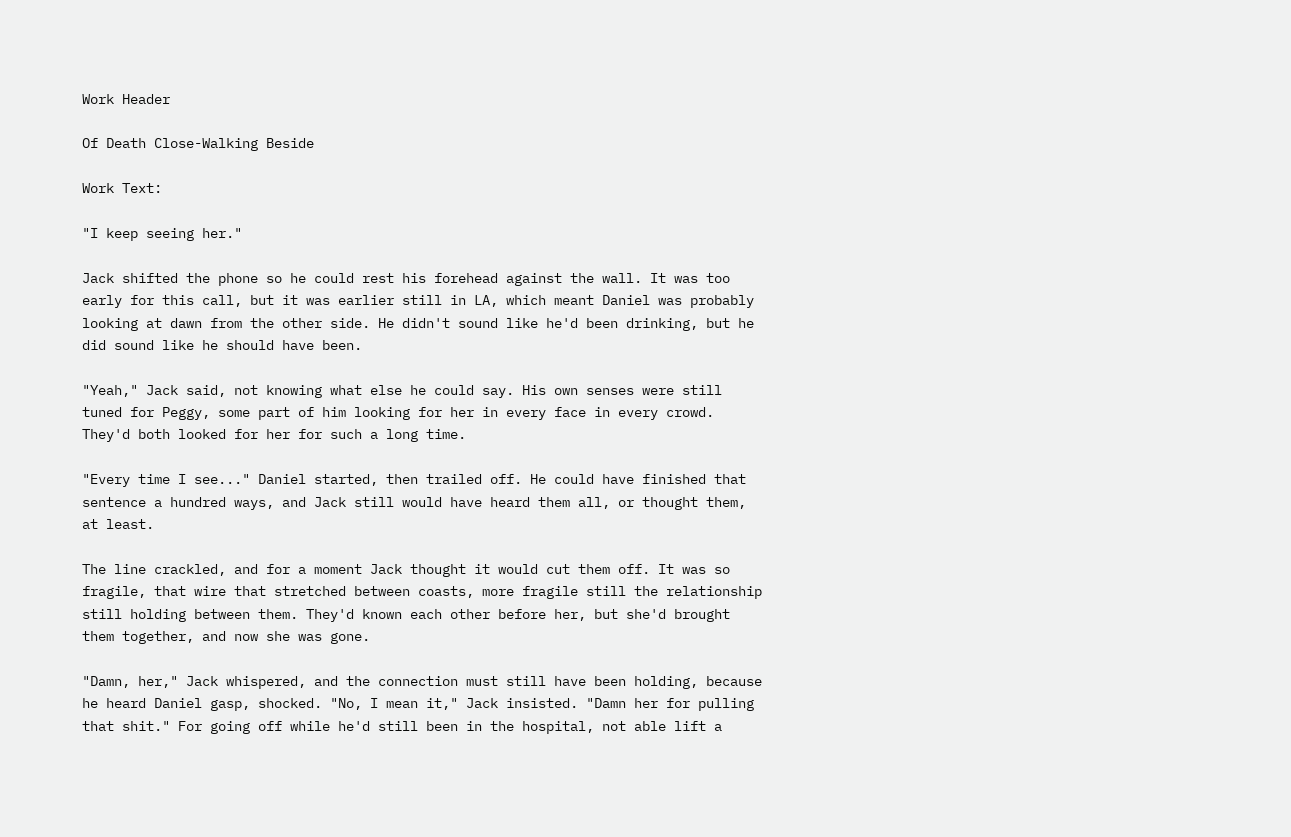Work Header

Of Death Close-Walking Beside

Work Text:

"I keep seeing her."

Jack shifted the phone so he could rest his forehead against the wall. It was too early for this call, but it was earlier still in LA, which meant Daniel was probably looking at dawn from the other side. He didn't sound like he'd been drinking, but he did sound like he should have been.

"Yeah," Jack said, not knowing what else he could say. His own senses were still tuned for Peggy, some part of him looking for her in every face in every crowd. They'd both looked for her for such a long time.

"Every time I see..." Daniel started, then trailed off. He could have finished that sentence a hundred ways, and Jack still would have heard them all, or thought them, at least.

The line crackled, and for a moment Jack thought it would cut them off. It was so fragile, that wire that stretched between coasts, more fragile still the relationship still holding between them. They'd known each other before her, but she'd brought them together, and now she was gone.

"Damn, her," Jack whispered, and the connection must still have been holding, because he heard Daniel gasp, shocked. "No, I mean it," Jack insisted. "Damn her for pulling that shit." For going off while he'd still been in the hospital, not able lift a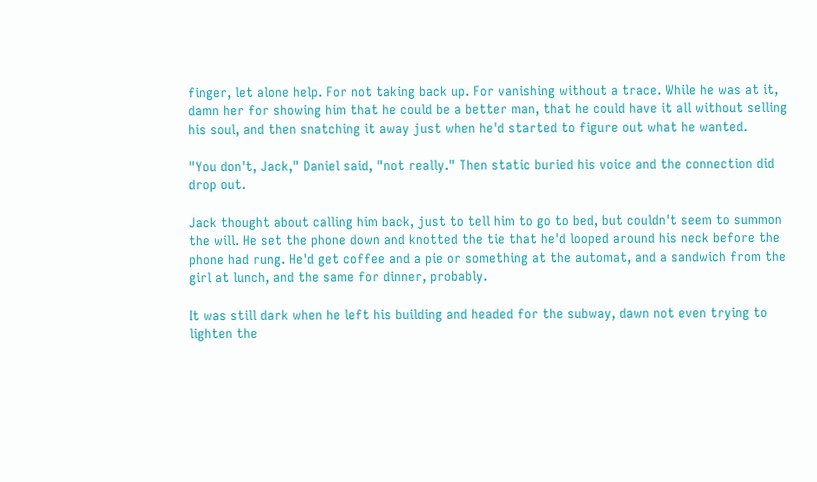finger, let alone help. For not taking back up. For vanishing without a trace. While he was at it, damn her for showing him that he could be a better man, that he could have it all without selling his soul, and then snatching it away just when he'd started to figure out what he wanted.

"You don't, Jack," Daniel said, "not really." Then static buried his voice and the connection did drop out.

Jack thought about calling him back, just to tell him to go to bed, but couldn't seem to summon the will. He set the phone down and knotted the tie that he'd looped around his neck before the phone had rung. He'd get coffee and a pie or something at the automat, and a sandwich from the girl at lunch, and the same for dinner, probably.

It was still dark when he left his building and headed for the subway, dawn not even trying to lighten the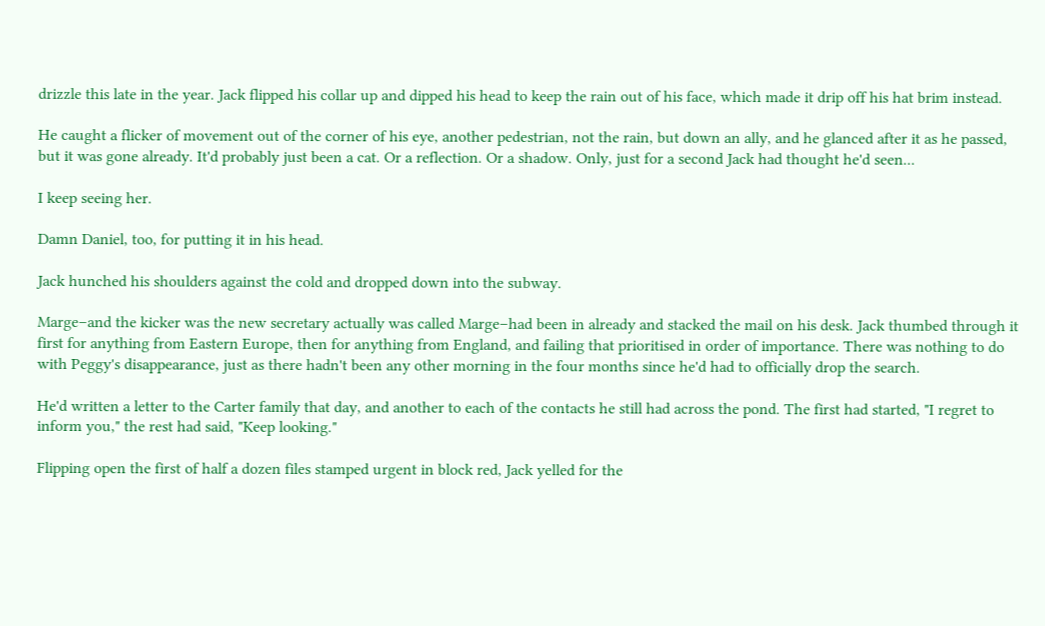drizzle this late in the year. Jack flipped his collar up and dipped his head to keep the rain out of his face, which made it drip off his hat brim instead.

He caught a flicker of movement out of the corner of his eye, another pedestrian, not the rain, but down an ally, and he glanced after it as he passed, but it was gone already. It'd probably just been a cat. Or a reflection. Or a shadow. Only, just for a second Jack had thought he'd seen...

I keep seeing her.

Damn Daniel, too, for putting it in his head.

Jack hunched his shoulders against the cold and dropped down into the subway.

Marge–and the kicker was the new secretary actually was called Marge–had been in already and stacked the mail on his desk. Jack thumbed through it first for anything from Eastern Europe, then for anything from England, and failing that prioritised in order of importance. There was nothing to do with Peggy's disappearance, just as there hadn't been any other morning in the four months since he'd had to officially drop the search.

He'd written a letter to the Carter family that day, and another to each of the contacts he still had across the pond. The first had started, "I regret to inform you," the rest had said, "Keep looking."

Flipping open the first of half a dozen files stamped urgent in block red, Jack yelled for the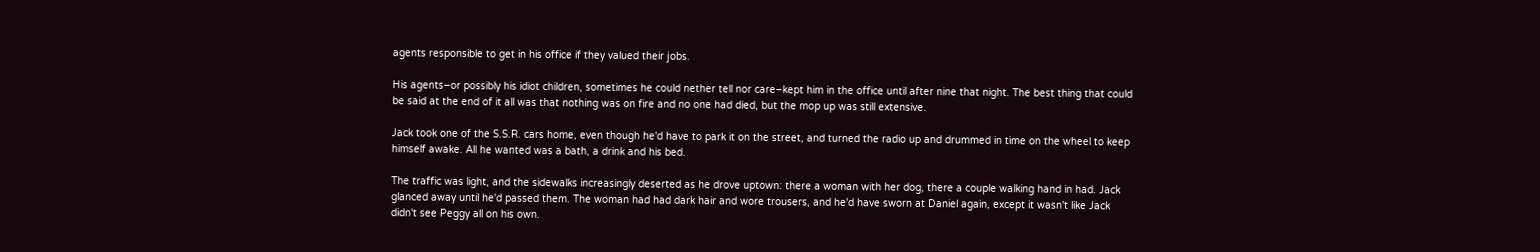agents responsible to get in his office if they valued their jobs.

His agents–or possibly his idiot children, sometimes he could nether tell nor care–kept him in the office until after nine that night. The best thing that could be said at the end of it all was that nothing was on fire and no one had died, but the mop up was still extensive.

Jack took one of the S.S.R. cars home, even though he'd have to park it on the street, and turned the radio up and drummed in time on the wheel to keep himself awake. All he wanted was a bath, a drink and his bed.

The traffic was light, and the sidewalks increasingly deserted as he drove uptown: there a woman with her dog, there a couple walking hand in had. Jack glanced away until he'd passed them. The woman had had dark hair and wore trousers, and he'd have sworn at Daniel again, except it wasn't like Jack didn't see Peggy all on his own.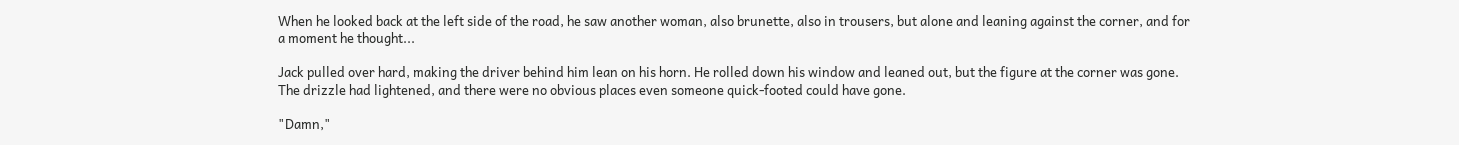When he looked back at the left side of the road, he saw another woman, also brunette, also in trousers, but alone and leaning against the corner, and for a moment he thought...

Jack pulled over hard, making the driver behind him lean on his horn. He rolled down his window and leaned out, but the figure at the corner was gone. The drizzle had lightened, and there were no obvious places even someone quick-footed could have gone.

"Damn,"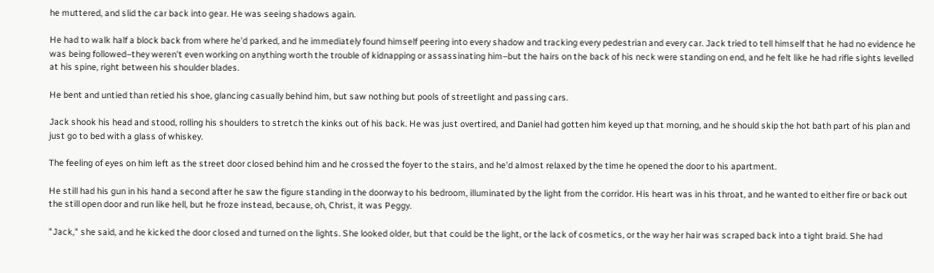he muttered, and slid the car back into gear. He was seeing shadows again.

He had to walk half a block back from where he'd parked, and he immediately found himself peering into every shadow and tracking every pedestrian and every car. Jack tried to tell himself that he had no evidence he was being followed–they weren't even working on anything worth the trouble of kidnapping or assassinating him–but the hairs on the back of his neck were standing on end, and he felt like he had rifle sights levelled at his spine, right between his shoulder blades.

He bent and untied than retied his shoe, glancing casually behind him, but saw nothing but pools of streetlight and passing cars.

Jack shook his head and stood, rolling his shoulders to stretch the kinks out of his back. He was just overtired, and Daniel had gotten him keyed up that morning, and he should skip the hot bath part of his plan and just go to bed with a glass of whiskey.

The feeling of eyes on him left as the street door closed behind him and he crossed the foyer to the stairs, and he'd almost relaxed by the time he opened the door to his apartment.

He still had his gun in his hand a second after he saw the figure standing in the doorway to his bedroom, illuminated by the light from the corridor. His heart was in his throat, and he wanted to either fire or back out the still open door and run like hell, but he froze instead, because, oh, Christ, it was Peggy.

"Jack," she said, and he kicked the door closed and turned on the lights. She looked older, but that could be the light, or the lack of cosmetics, or the way her hair was scraped back into a tight braid. She had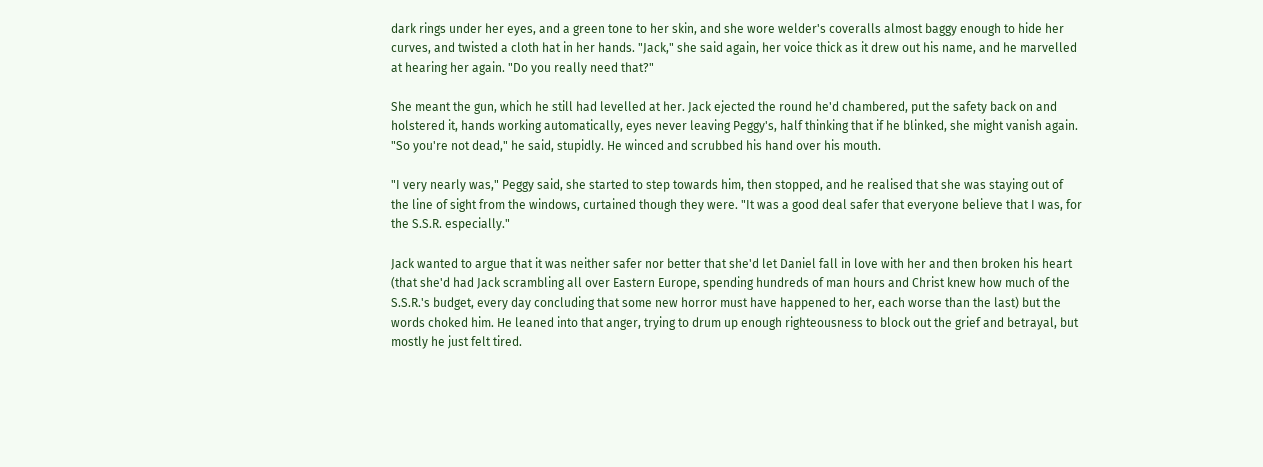dark rings under her eyes, and a green tone to her skin, and she wore welder's coveralls almost baggy enough to hide her curves, and twisted a cloth hat in her hands. "Jack," she said again, her voice thick as it drew out his name, and he marvelled at hearing her again. "Do you really need that?"

She meant the gun, which he still had levelled at her. Jack ejected the round he'd chambered, put the safety back on and holstered it, hands working automatically, eyes never leaving Peggy's, half thinking that if he blinked, she might vanish again. "So you're not dead," he said, stupidly. He winced and scrubbed his hand over his mouth.

"I very nearly was," Peggy said, she started to step towards him, then stopped, and he realised that she was staying out of the line of sight from the windows, curtained though they were. "It was a good deal safer that everyone believe that I was, for the S.S.R. especially."

Jack wanted to argue that it was neither safer nor better that she'd let Daniel fall in love with her and then broken his heart (that she'd had Jack scrambling all over Eastern Europe, spending hundreds of man hours and Christ knew how much of the S.S.R.'s budget, every day concluding that some new horror must have happened to her, each worse than the last) but the words choked him. He leaned into that anger, trying to drum up enough righteousness to block out the grief and betrayal, but mostly he just felt tired.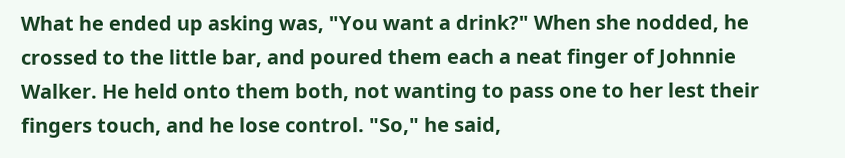What he ended up asking was, "You want a drink?" When she nodded, he crossed to the little bar, and poured them each a neat finger of Johnnie Walker. He held onto them both, not wanting to pass one to her lest their fingers touch, and he lose control. "So," he said,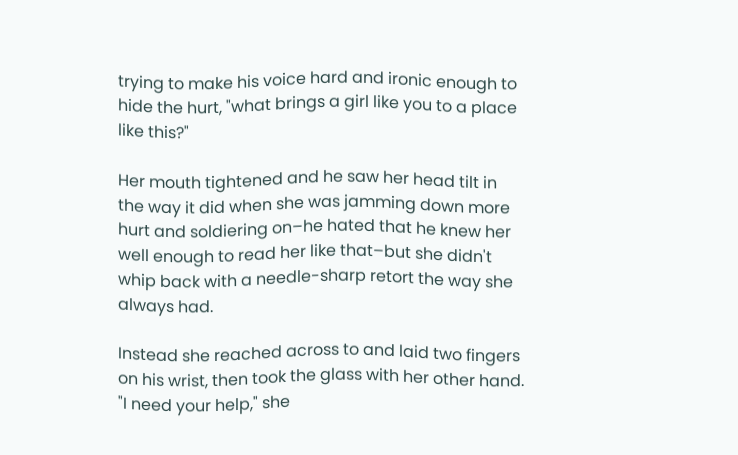trying to make his voice hard and ironic enough to hide the hurt, "what brings a girl like you to a place like this?"

Her mouth tightened and he saw her head tilt in the way it did when she was jamming down more hurt and soldiering on–he hated that he knew her well enough to read her like that–but she didn't whip back with a needle-sharp retort the way she always had.

Instead she reached across to and laid two fingers on his wrist, then took the glass with her other hand. "I need your help," she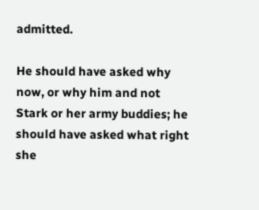admitted.

He should have asked why now, or why him and not Stark or her army buddies; he should have asked what right she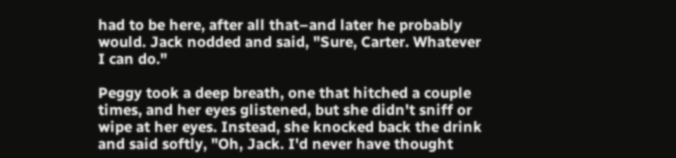had to be here, after all that–and later he probably would. Jack nodded and said, "Sure, Carter. Whatever I can do."

Peggy took a deep breath, one that hitched a couple times, and her eyes glistened, but she didn't sniff or wipe at her eyes. Instead, she knocked back the drink and said softly, "Oh, Jack. I'd never have thought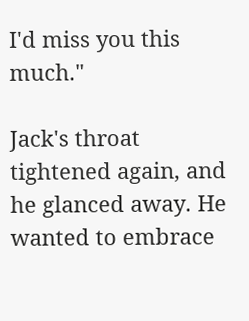I'd miss you this much."

Jack's throat tightened again, and he glanced away. He wanted to embrace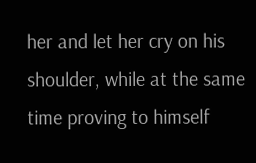her and let her cry on his shoulder, while at the same time proving to himself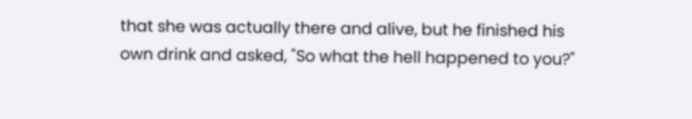that she was actually there and alive, but he finished his own drink and asked, "So what the hell happened to you?"